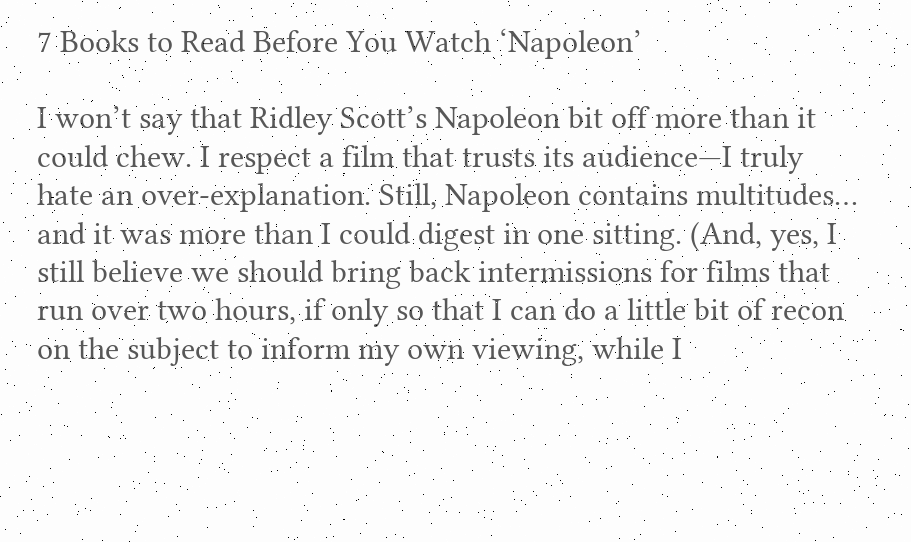7 Books to Read Before You Watch ‘Napoleon’

I won’t say that Ridley Scott’s Napoleon bit off more than it could chew. I respect a film that trusts its audience—I truly hate an over-explanation. Still, Napoleon contains multitudes… and it was more than I could digest in one sitting. (And, yes, I still believe we should bring back intermissions for films that run over two hours, if only so that I can do a little bit of recon on the subject to inform my own viewing, while I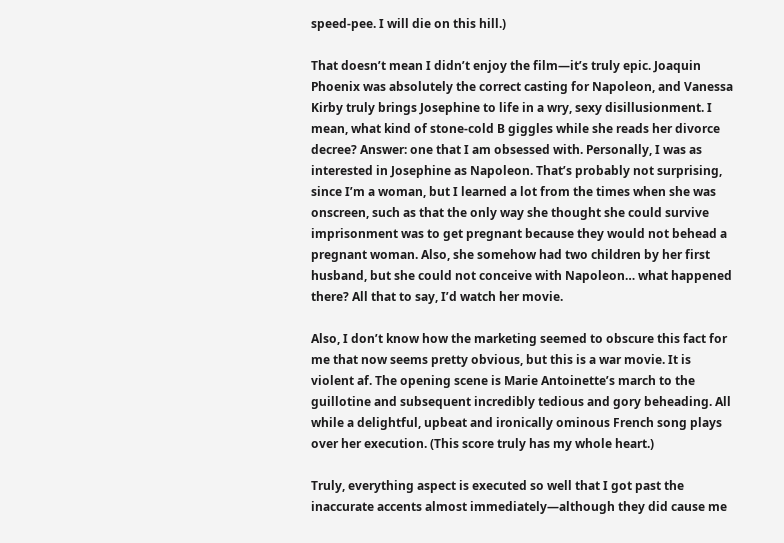speed-pee. I will die on this hill.)

That doesn’t mean I didn’t enjoy the film—it’s truly epic. Joaquin Phoenix was absolutely the correct casting for Napoleon, and Vanessa Kirby truly brings Josephine to life in a wry, sexy disillusionment. I mean, what kind of stone-cold B giggles while she reads her divorce decree? Answer: one that I am obsessed with. Personally, I was as interested in Josephine as Napoleon. That’s probably not surprising, since I’m a woman, but I learned a lot from the times when she was onscreen, such as that the only way she thought she could survive imprisonment was to get pregnant because they would not behead a pregnant woman. Also, she somehow had two children by her first husband, but she could not conceive with Napoleon… what happened there? All that to say, I’d watch her movie.

Also, I don’t know how the marketing seemed to obscure this fact for me that now seems pretty obvious, but this is a war movie. It is violent af. The opening scene is Marie Antoinette’s march to the guillotine and subsequent incredibly tedious and gory beheading. All while a delightful, upbeat and ironically ominous French song plays over her execution. (This score truly has my whole heart.)

Truly, everything aspect is executed so well that I got past the inaccurate accents almost immediately—although they did cause me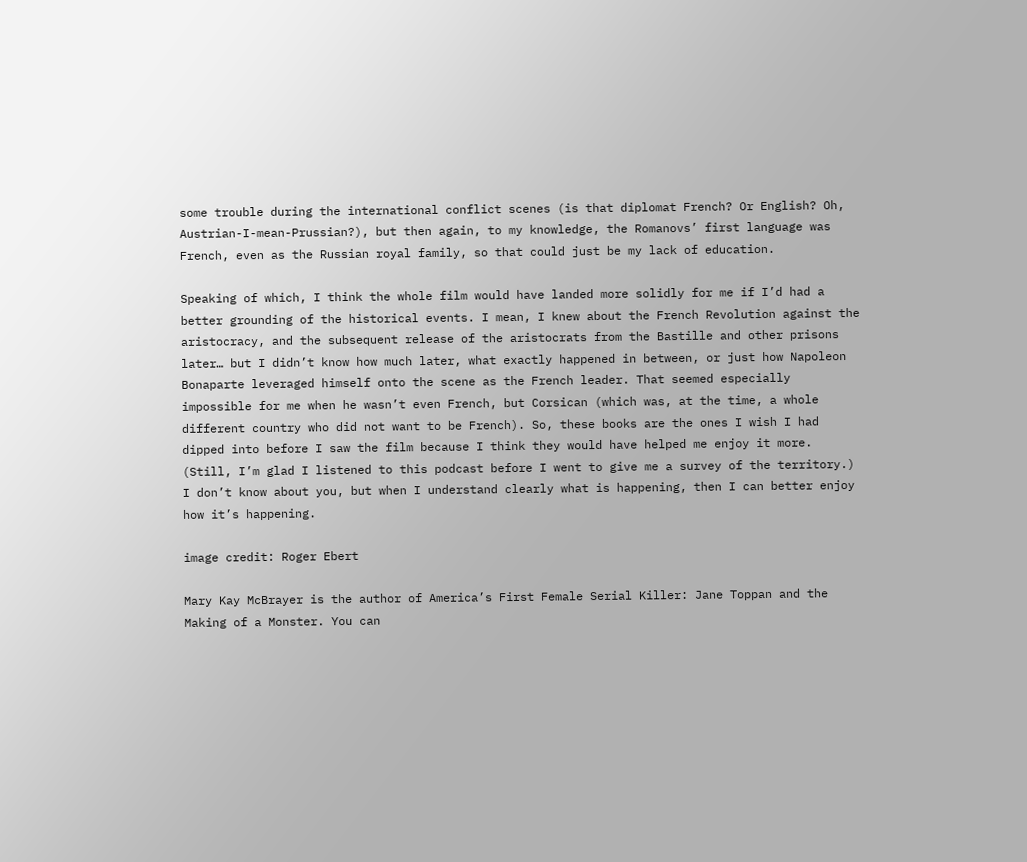some trouble during the international conflict scenes (is that diplomat French? Or English? Oh, Austrian-I-mean-Prussian?), but then again, to my knowledge, the Romanovs’ first language was French, even as the Russian royal family, so that could just be my lack of education.

Speaking of which, I think the whole film would have landed more solidly for me if I’d had a better grounding of the historical events. I mean, I knew about the French Revolution against the aristocracy, and the subsequent release of the aristocrats from the Bastille and other prisons later… but I didn’t know how much later, what exactly happened in between, or just how Napoleon Bonaparte leveraged himself onto the scene as the French leader. That seemed especially impossible for me when he wasn’t even French, but Corsican (which was, at the time, a whole different country who did not want to be French). So, these books are the ones I wish I had dipped into before I saw the film because I think they would have helped me enjoy it more. (Still, I’m glad I listened to this podcast before I went to give me a survey of the territory.) I don’t know about you, but when I understand clearly what is happening, then I can better enjoy how it’s happening.

image credit: Roger Ebert

Mary Kay McBrayer is the author of America’s First Female Serial Killer: Jane Toppan and the Making of a Monster. You can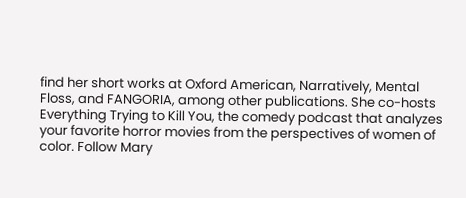find her short works at Oxford American, Narratively, Mental Floss, and FANGORIA, among other publications. She co-hosts Everything Trying to Kill You, the comedy podcast that analyzes your favorite horror movies from the perspectives of women of color. Follow Mary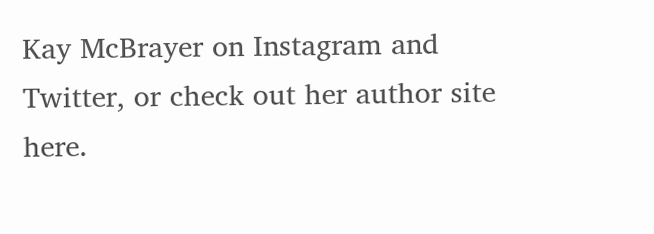Kay McBrayer on Instagram and Twitter, or check out her author site here.